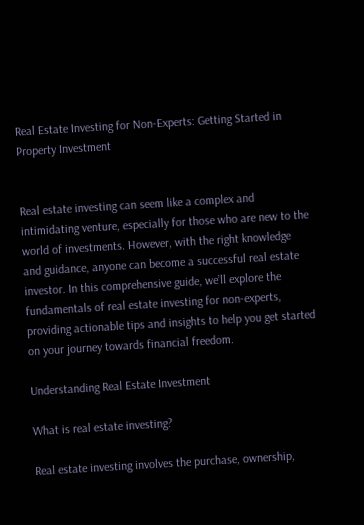Real Estate Investing for Non-Experts: Getting Started in Property Investment


Real estate investing can seem like a complex and intimidating venture, especially for those who are new to the world of investments. However, with the right knowledge and guidance, anyone can become a successful real estate investor. In this comprehensive guide, we’ll explore the fundamentals of real estate investing for non-experts, providing actionable tips and insights to help you get started on your journey towards financial freedom.

Understanding Real Estate Investment

What is real estate investing?

Real estate investing involves the purchase, ownership,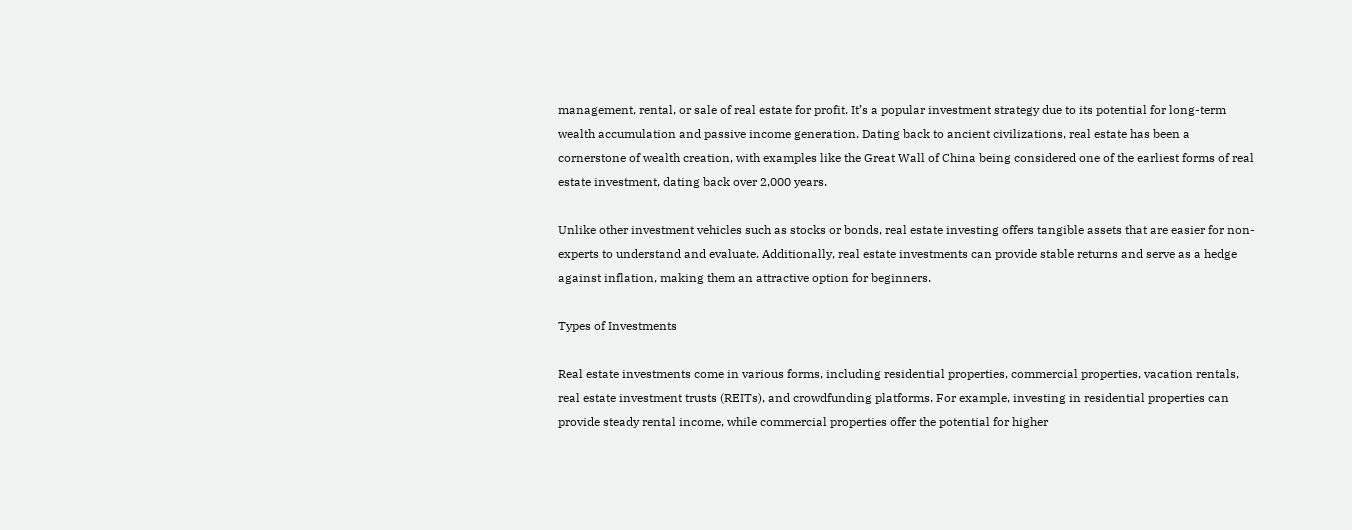management, rental, or sale of real estate for profit. It’s a popular investment strategy due to its potential for long-term wealth accumulation and passive income generation. Dating back to ancient civilizations, real estate has been a cornerstone of wealth creation, with examples like the Great Wall of China being considered one of the earliest forms of real estate investment, dating back over 2,000 years.

Unlike other investment vehicles such as stocks or bonds, real estate investing offers tangible assets that are easier for non-experts to understand and evaluate. Additionally, real estate investments can provide stable returns and serve as a hedge against inflation, making them an attractive option for beginners.

Types of Investments

Real estate investments come in various forms, including residential properties, commercial properties, vacation rentals, real estate investment trusts (REITs), and crowdfunding platforms. For example, investing in residential properties can provide steady rental income, while commercial properties offer the potential for higher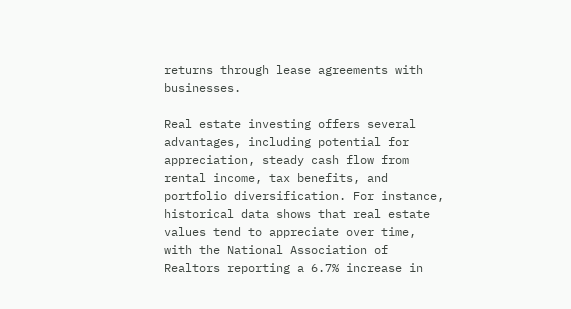returns through lease agreements with businesses.

Real estate investing offers several advantages, including potential for appreciation, steady cash flow from rental income, tax benefits, and portfolio diversification. For instance, historical data shows that real estate values tend to appreciate over time, with the National Association of Realtors reporting a 6.7% increase in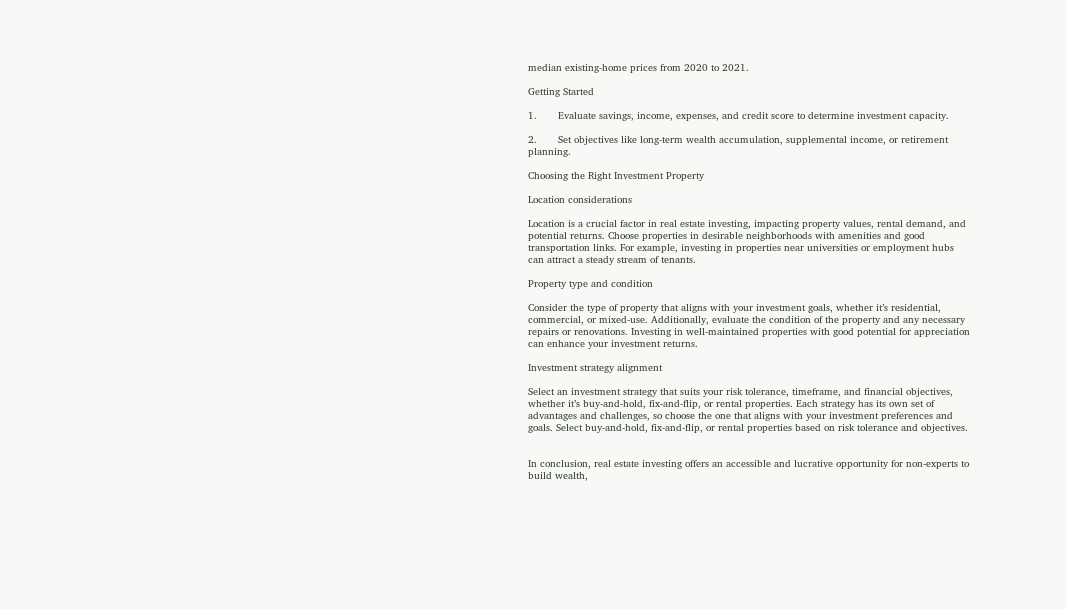median existing-home prices from 2020 to 2021.

Getting Started

1.       Evaluate savings, income, expenses, and credit score to determine investment capacity.

2.       Set objectives like long-term wealth accumulation, supplemental income, or retirement planning.

Choosing the Right Investment Property

Location considerations

Location is a crucial factor in real estate investing, impacting property values, rental demand, and potential returns. Choose properties in desirable neighborhoods with amenities and good transportation links. For example, investing in properties near universities or employment hubs can attract a steady stream of tenants.

Property type and condition

Consider the type of property that aligns with your investment goals, whether it’s residential, commercial, or mixed-use. Additionally, evaluate the condition of the property and any necessary repairs or renovations. Investing in well-maintained properties with good potential for appreciation can enhance your investment returns.

Investment strategy alignment

Select an investment strategy that suits your risk tolerance, timeframe, and financial objectives, whether it’s buy-and-hold, fix-and-flip, or rental properties. Each strategy has its own set of advantages and challenges, so choose the one that aligns with your investment preferences and goals. Select buy-and-hold, fix-and-flip, or rental properties based on risk tolerance and objectives.


In conclusion, real estate investing offers an accessible and lucrative opportunity for non-experts to build wealth,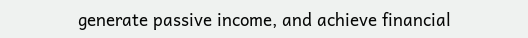generate passive income, and achieve financial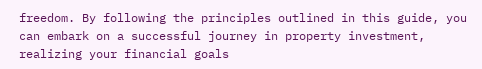freedom. By following the principles outlined in this guide, you can embark on a successful journey in property investment, realizing your financial goals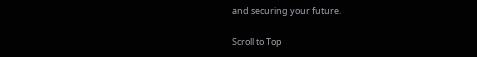and securing your future.

Scroll to Top